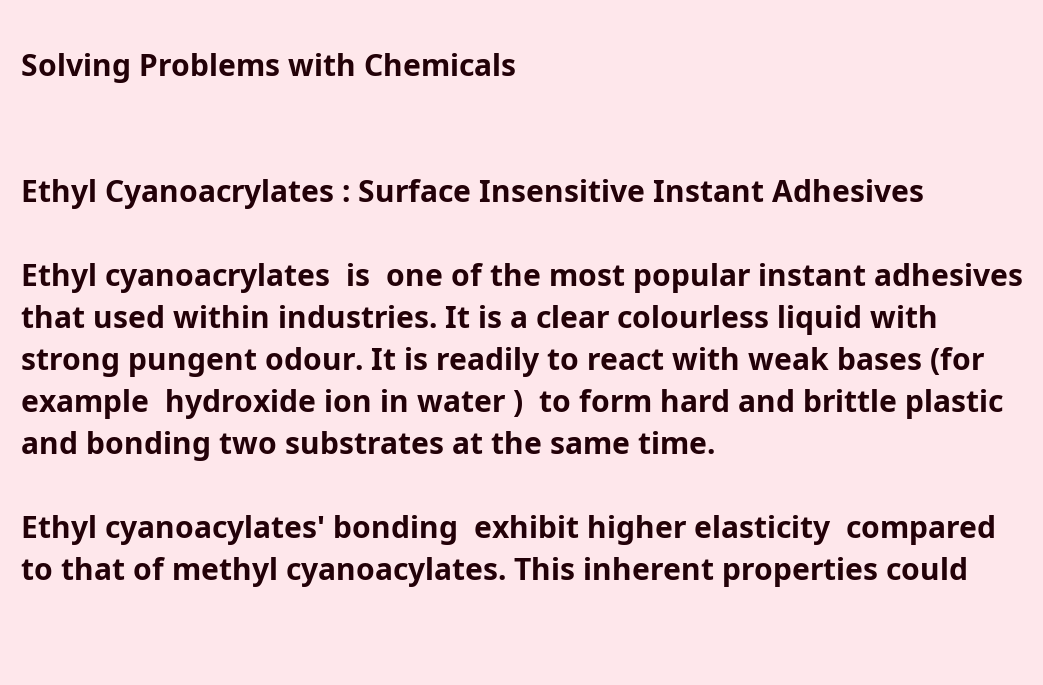Solving Problems with Chemicals


Ethyl Cyanoacrylates : Surface Insensitive Instant Adhesives

Ethyl cyanoacrylates  is  one of the most popular instant adhesives that used within industries. It is a clear colourless liquid with strong pungent odour. It is readily to react with weak bases (for example  hydroxide ion in water )  to form hard and brittle plastic and bonding two substrates at the same time.

Ethyl cyanoacylates' bonding  exhibit higher elasticity  compared to that of methyl cyanoacylates. This inherent properties could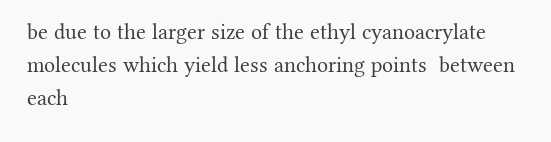be due to the larger size of the ethyl cyanoacrylate molecules which yield less anchoring points  between each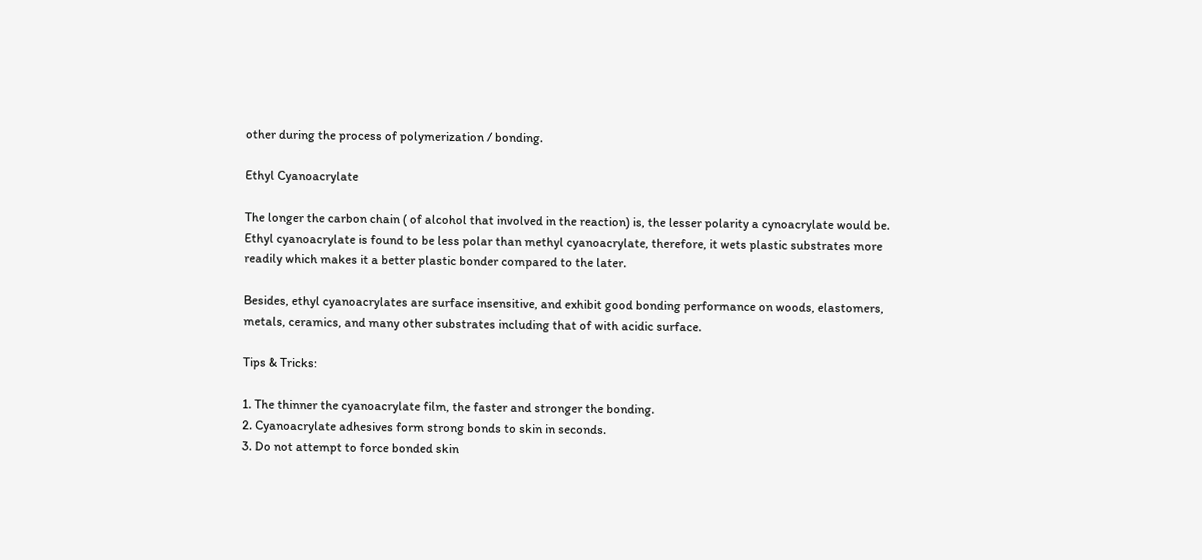other during the process of polymerization / bonding.

Ethyl Cyanoacrylate

The longer the carbon chain ( of alcohol that involved in the reaction) is, the lesser polarity a cynoacrylate would be. Ethyl cyanoacrylate is found to be less polar than methyl cyanoacrylate, therefore, it wets plastic substrates more readily which makes it a better plastic bonder compared to the later.

Besides, ethyl cyanoacrylates are surface insensitive, and exhibit good bonding performance on woods, elastomers, metals, ceramics, and many other substrates including that of with acidic surface.

Tips & Tricks:

1. The thinner the cyanoacrylate film, the faster and stronger the bonding.
2. Cyanoacrylate adhesives form strong bonds to skin in seconds.
3. Do not attempt to force bonded skin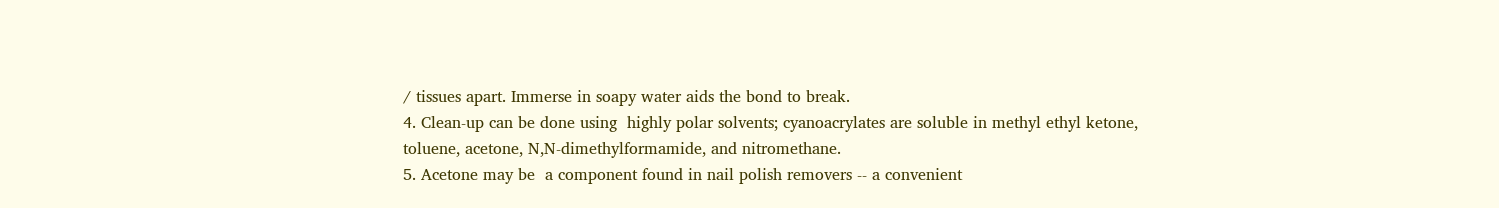/ tissues apart. Immerse in soapy water aids the bond to break.
4. Clean-up can be done using  highly polar solvents; cyanoacrylates are soluble in methyl ethyl ketone, toluene, acetone, N,N-dimethylformamide, and nitromethane.
5. Acetone may be  a component found in nail polish removers -- a convenient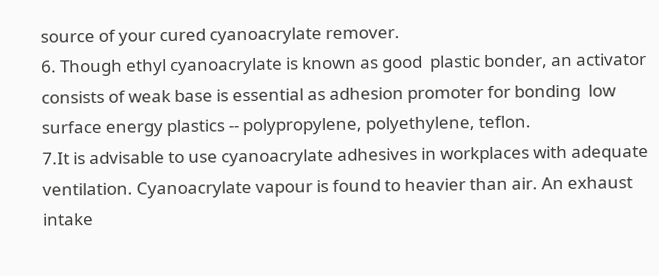source of your cured cyanoacrylate remover.
6. Though ethyl cyanoacrylate is known as good  plastic bonder, an activator consists of weak base is essential as adhesion promoter for bonding  low surface energy plastics -- polypropylene, polyethylene, teflon.
7.It is advisable to use cyanoacrylate adhesives in workplaces with adequate ventilation. Cyanoacrylate vapour is found to heavier than air. An exhaust intake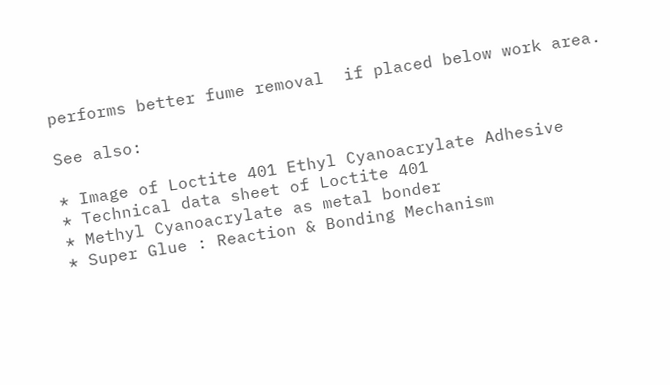performs better fume removal  if placed below work area.

See also:

* Image of Loctite 401 Ethyl Cyanoacrylate Adhesive
* Technical data sheet of Loctite 401
* Methyl Cyanoacrylate as metal bonder
* Super Glue : Reaction & Bonding Mechanism